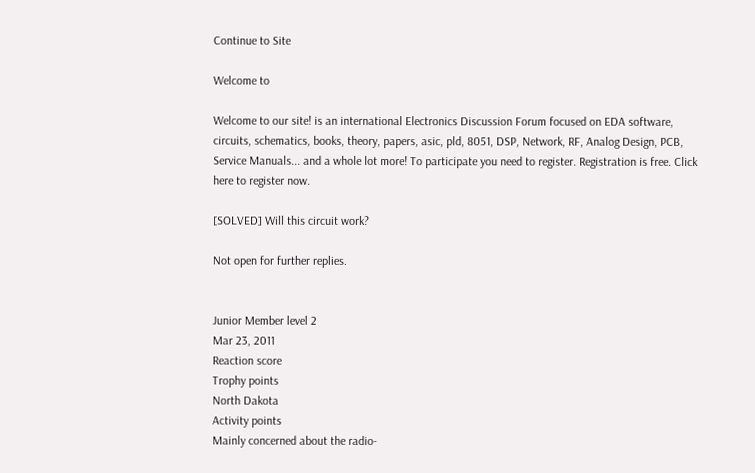Continue to Site

Welcome to

Welcome to our site! is an international Electronics Discussion Forum focused on EDA software, circuits, schematics, books, theory, papers, asic, pld, 8051, DSP, Network, RF, Analog Design, PCB, Service Manuals... and a whole lot more! To participate you need to register. Registration is free. Click here to register now.

[SOLVED] Will this circuit work?

Not open for further replies.


Junior Member level 2
Mar 23, 2011
Reaction score
Trophy points
North Dakota
Activity points
Mainly concerned about the radio-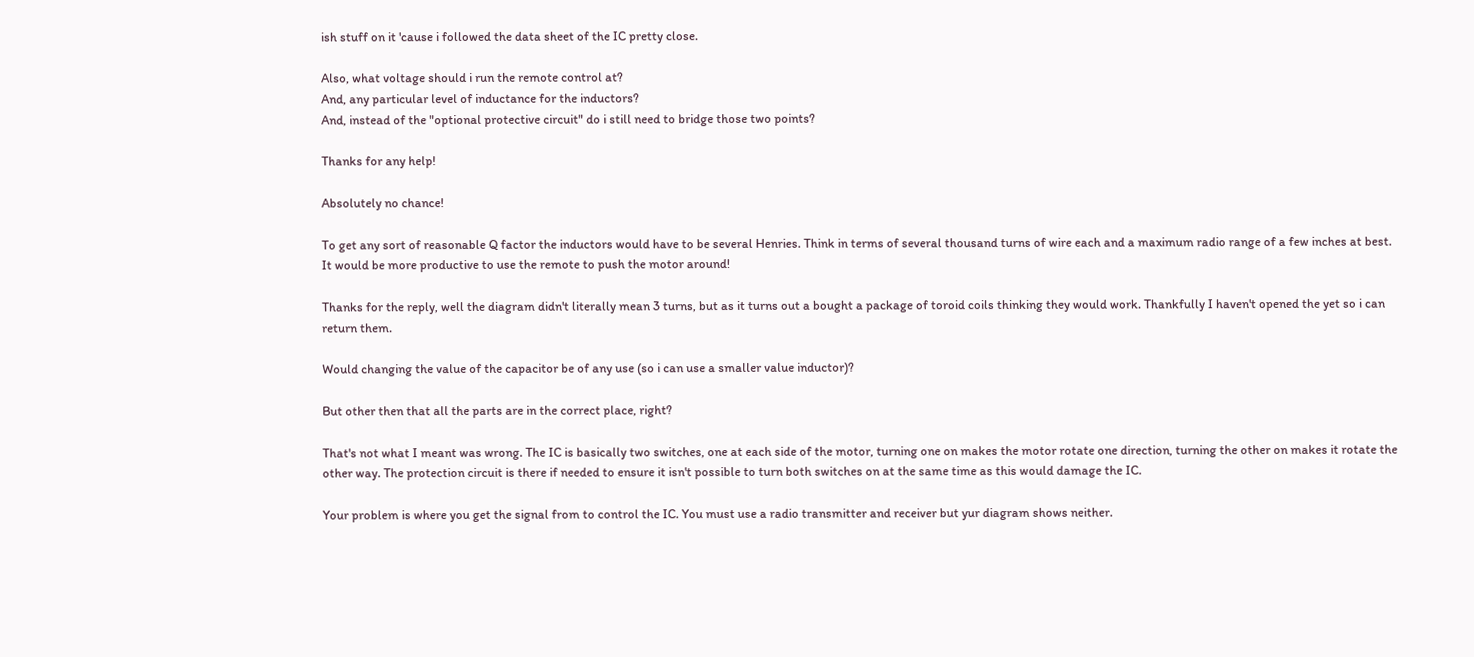ish stuff on it 'cause i followed the data sheet of the IC pretty close.

Also, what voltage should i run the remote control at?
And, any particular level of inductance for the inductors?
And, instead of the "optional protective circuit" do i still need to bridge those two points?

Thanks for any help!

Absolutely no chance!

To get any sort of reasonable Q factor the inductors would have to be several Henries. Think in terms of several thousand turns of wire each and a maximum radio range of a few inches at best.
It would be more productive to use the remote to push the motor around!

Thanks for the reply, well the diagram didn't literally mean 3 turns, but as it turns out a bought a package of toroid coils thinking they would work. Thankfully I haven't opened the yet so i can return them.

Would changing the value of the capacitor be of any use (so i can use a smaller value inductor)?

But other then that all the parts are in the correct place, right?

That's not what I meant was wrong. The IC is basically two switches, one at each side of the motor, turning one on makes the motor rotate one direction, turning the other on makes it rotate the other way. The protection circuit is there if needed to ensure it isn't possible to turn both switches on at the same time as this would damage the IC.

Your problem is where you get the signal from to control the IC. You must use a radio transmitter and receiver but yur diagram shows neither.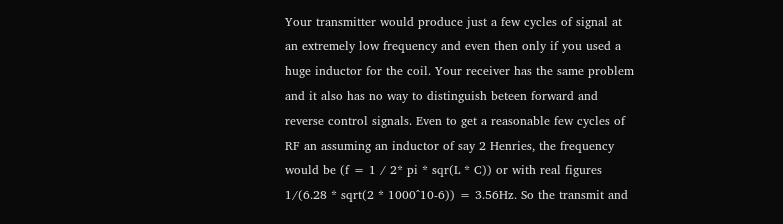Your transmitter would produce just a few cycles of signal at an extremely low frequency and even then only if you used a huge inductor for the coil. Your receiver has the same problem and it also has no way to distinguish beteen forward and reverse control signals. Even to get a reasonable few cycles of RF an assuming an inductor of say 2 Henries, the frequency would be (f = 1 / 2* pi * sqr(L * C)) or with real figures 1/(6.28 * sqrt(2 * 1000^10-6)) = 3.56Hz. So the transmit and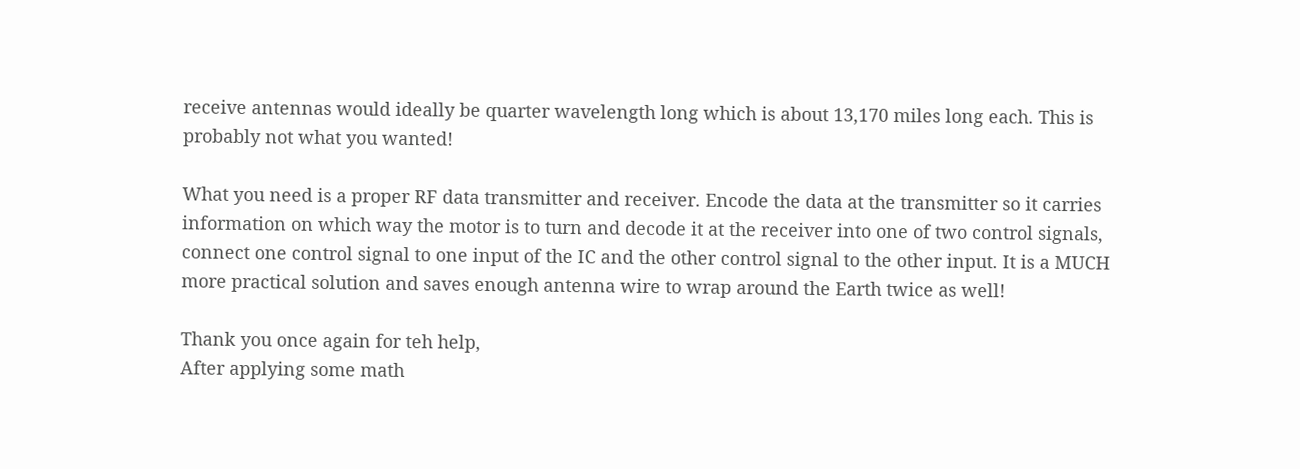receive antennas would ideally be quarter wavelength long which is about 13,170 miles long each. This is probably not what you wanted!

What you need is a proper RF data transmitter and receiver. Encode the data at the transmitter so it carries information on which way the motor is to turn and decode it at the receiver into one of two control signals, connect one control signal to one input of the IC and the other control signal to the other input. It is a MUCH more practical solution and saves enough antenna wire to wrap around the Earth twice as well!

Thank you once again for teh help,
After applying some math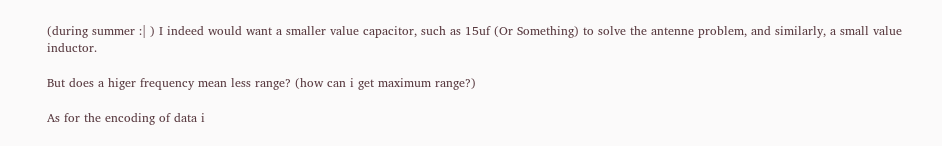(during summer :| ) I indeed would want a smaller value capacitor, such as 15uf (Or Something) to solve the antenne problem, and similarly, a small value inductor.

But does a higer frequency mean less range? (how can i get maximum range?)

As for the encoding of data i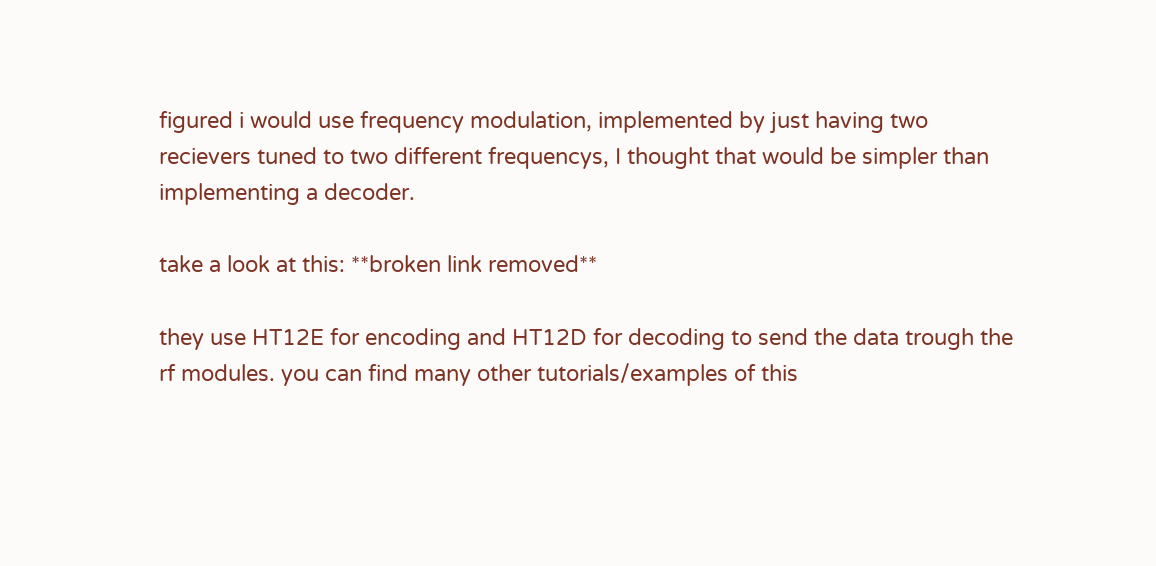figured i would use frequency modulation, implemented by just having two recievers tuned to two different frequencys, I thought that would be simpler than implementing a decoder.

take a look at this: **broken link removed**

they use HT12E for encoding and HT12D for decoding to send the data trough the rf modules. you can find many other tutorials/examples of this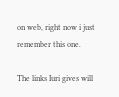on web, right now i just remember this one.

The links Iuri gives will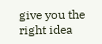give you the right idea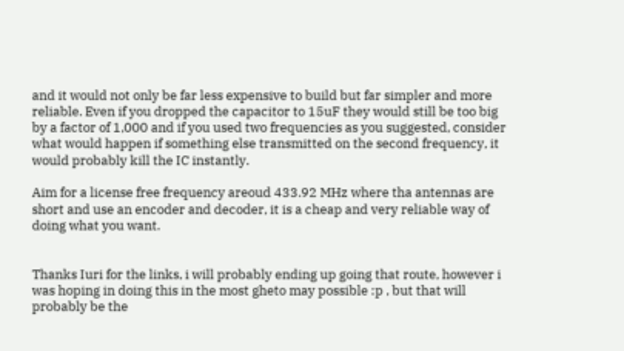and it would not only be far less expensive to build but far simpler and more reliable. Even if you dropped the capacitor to 15uF they would still be too big by a factor of 1,000 and if you used two frequencies as you suggested, consider what would happen if something else transmitted on the second frequency, it would probably kill the IC instantly.

Aim for a license free frequency areoud 433.92 MHz where tha antennas are short and use an encoder and decoder, it is a cheap and very reliable way of doing what you want.


Thanks Iuri for the links, i will probably ending up going that route, however i was hoping in doing this in the most gheto may possible :p , but that will probably be the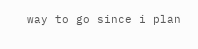way to go since i plan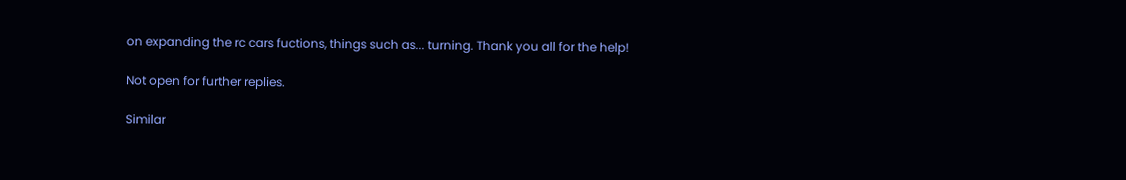on expanding the rc cars fuctions, things such as... turning. Thank you all for the help!

Not open for further replies.

Similar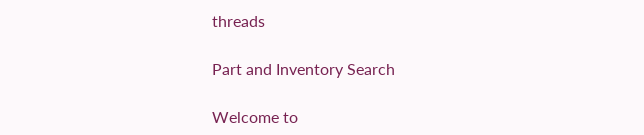threads

Part and Inventory Search

Welcome to